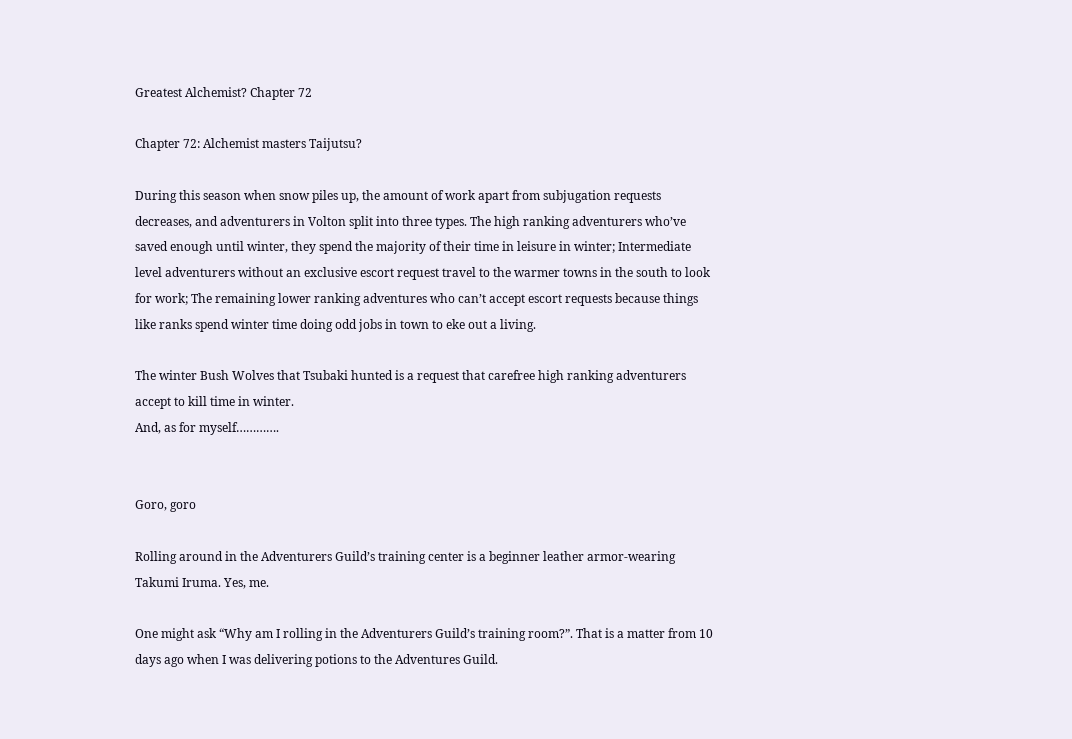Greatest Alchemist? Chapter 72

Chapter 72: Alchemist masters Taijutsu?

During this season when snow piles up, the amount of work apart from subjugation requests decreases, and adventurers in Volton split into three types. The high ranking adventurers who’ve saved enough until winter, they spend the majority of their time in leisure in winter; Intermediate level adventurers without an exclusive escort request travel to the warmer towns in the south to look for work; The remaining lower ranking adventures who can’t accept escort requests because things like ranks spend winter time doing odd jobs in town to eke out a living.

The winter Bush Wolves that Tsubaki hunted is a request that carefree high ranking adventurers accept to kill time in winter.
And, as for myself………….


Goro, goro

Rolling around in the Adventurers Guild’s training center is a beginner leather armor-wearing Takumi Iruma. Yes, me.

One might ask “Why am I rolling in the Adventurers Guild’s training room?”. That is a matter from 10 days ago when I was delivering potions to the Adventures Guild.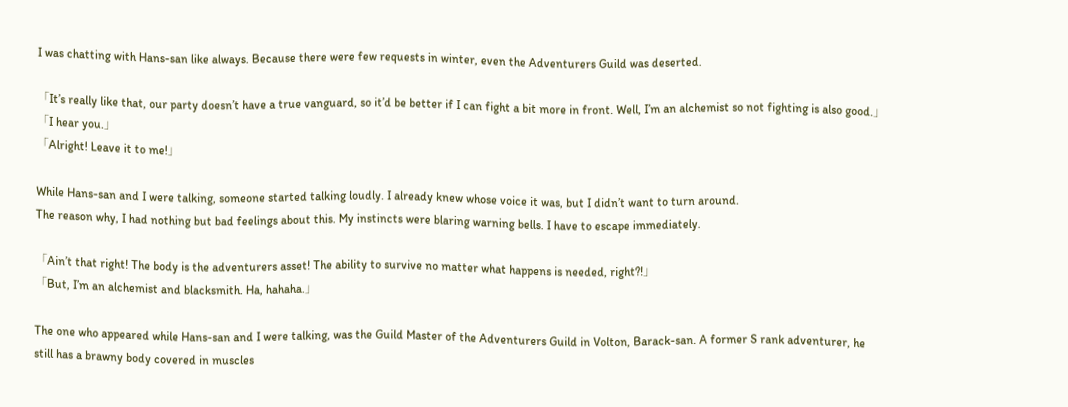I was chatting with Hans-san like always. Because there were few requests in winter, even the Adventurers Guild was deserted.

「It’s really like that, our party doesn’t have a true vanguard, so it’d be better if I can fight a bit more in front. Well, I’m an alchemist so not fighting is also good.」
「I hear you.」
「Alright! Leave it to me!」

While Hans-san and I were talking, someone started talking loudly. I already knew whose voice it was, but I didn’t want to turn around.
The reason why, I had nothing but bad feelings about this. My instincts were blaring warning bells. I have to escape immediately.

「Ain’t that right! The body is the adventurers asset! The ability to survive no matter what happens is needed, right?!」
「But, I’m an alchemist and blacksmith. Ha, hahaha.」

The one who appeared while Hans-san and I were talking, was the Guild Master of the Adventurers Guild in Volton, Barack-san. A former S rank adventurer, he still has a brawny body covered in muscles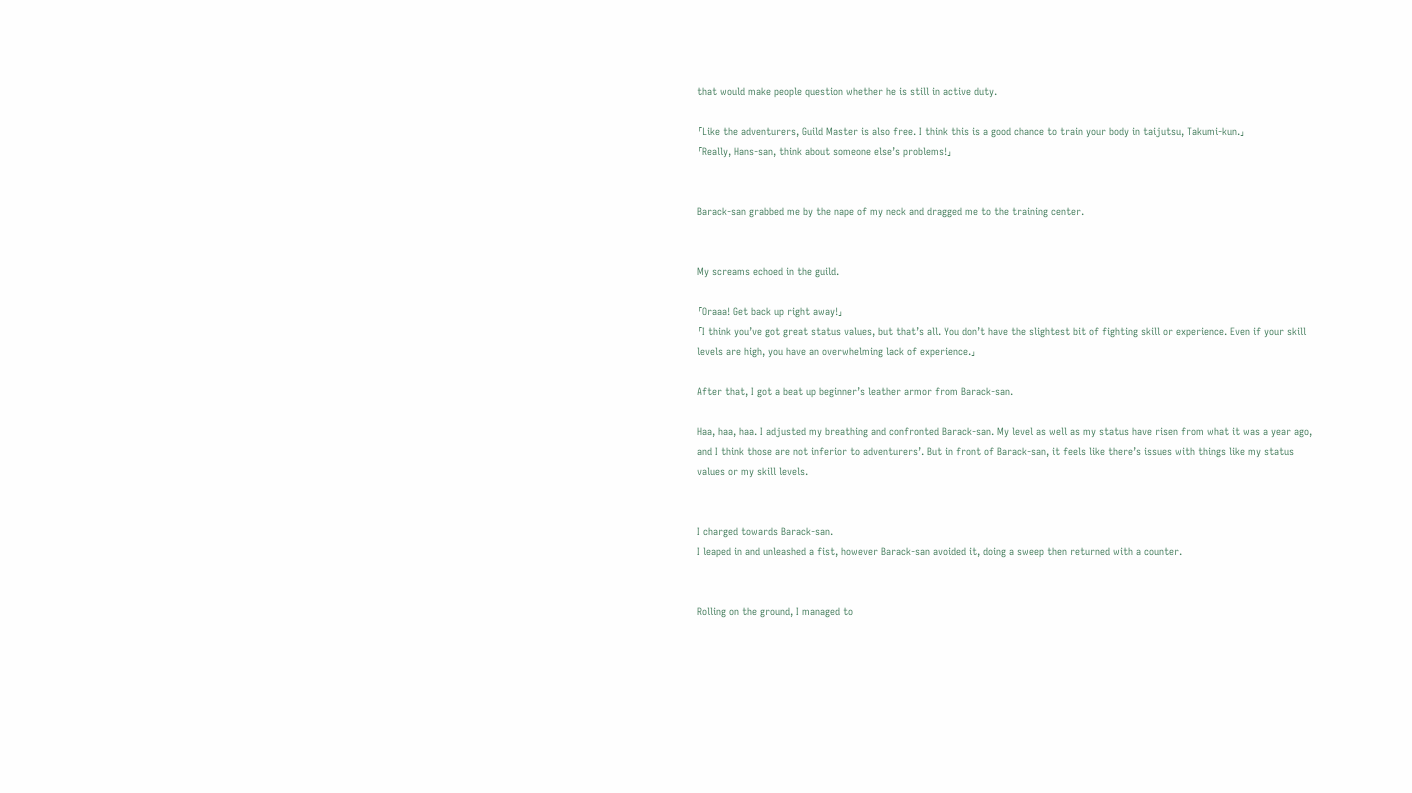that would make people question whether he is still in active duty.

「Like the adventurers, Guild Master is also free. I think this is a good chance to train your body in taijutsu, Takumi-kun.」
「Really, Hans-san, think about someone else’s problems!」


Barack-san grabbed me by the nape of my neck and dragged me to the training center.


My screams echoed in the guild.

「Oraaa! Get back up right away!」
「I think you’ve got great status values, but that’s all. You don’t have the slightest bit of fighting skill or experience. Even if your skill levels are high, you have an overwhelming lack of experience.」

After that, I got a beat up beginner’s leather armor from Barack-san.

Haa, haa, haa. I adjusted my breathing and confronted Barack-san. My level as well as my status have risen from what it was a year ago, and I think those are not inferior to adventurers’. But in front of Barack-san, it feels like there’s issues with things like my status values or my skill levels.


I charged towards Barack-san.
I leaped in and unleashed a fist, however Barack-san avoided it, doing a sweep then returned with a counter.


Rolling on the ground, I managed to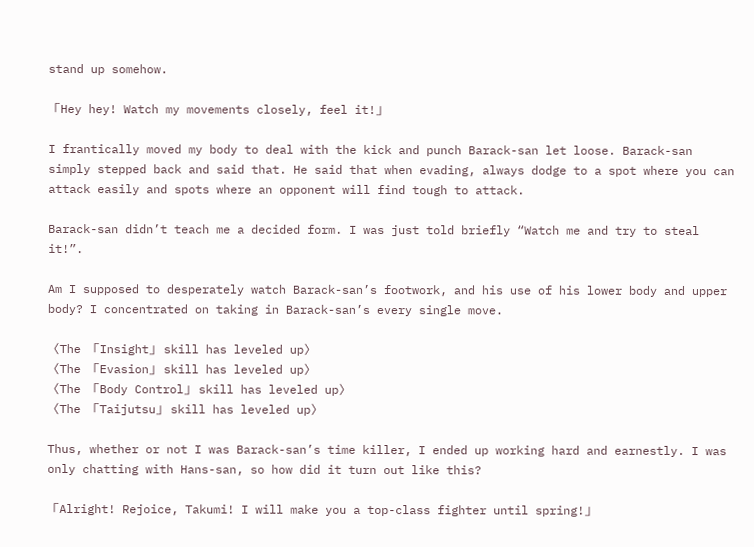stand up somehow.

「Hey hey! Watch my movements closely, feel it!」

I frantically moved my body to deal with the kick and punch Barack-san let loose. Barack-san simply stepped back and said that. He said that when evading, always dodge to a spot where you can attack easily and spots where an opponent will find tough to attack.

Barack-san didn’t teach me a decided form. I was just told briefly “Watch me and try to steal it!”.

Am I supposed to desperately watch Barack-san’s footwork, and his use of his lower body and upper body? I concentrated on taking in Barack-san’s every single move.

〈The 「Insight」 skill has leveled up〉
〈The 「Evasion」 skill has leveled up〉
〈The 「Body Control」 skill has leveled up〉
〈The 「Taijutsu」 skill has leveled up〉

Thus, whether or not I was Barack-san’s time killer, I ended up working hard and earnestly. I was only chatting with Hans-san, so how did it turn out like this?

「Alright! Rejoice, Takumi! I will make you a top-class fighter until spring!」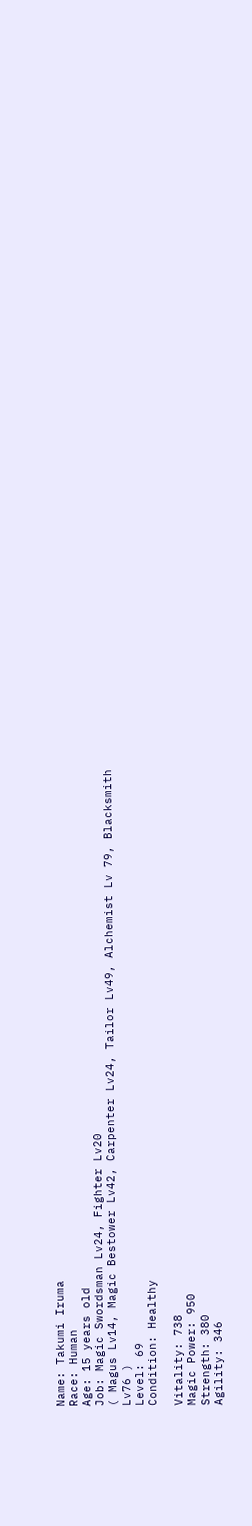Name: Takumi Iruma
Race: Human
Age: 15 years old
Job: Magic Swordsman Lv24, Fighter Lv20
( Magus Lv14, Magic Bestower Lv42, Carpenter Lv24, Tailor Lv49, Alchemist Lv 79, Blacksmith Lv76 )
Level: 69
Condition: Healthy

Vitality: 738
Magic Power: 950
Strength: 380
Agility: 346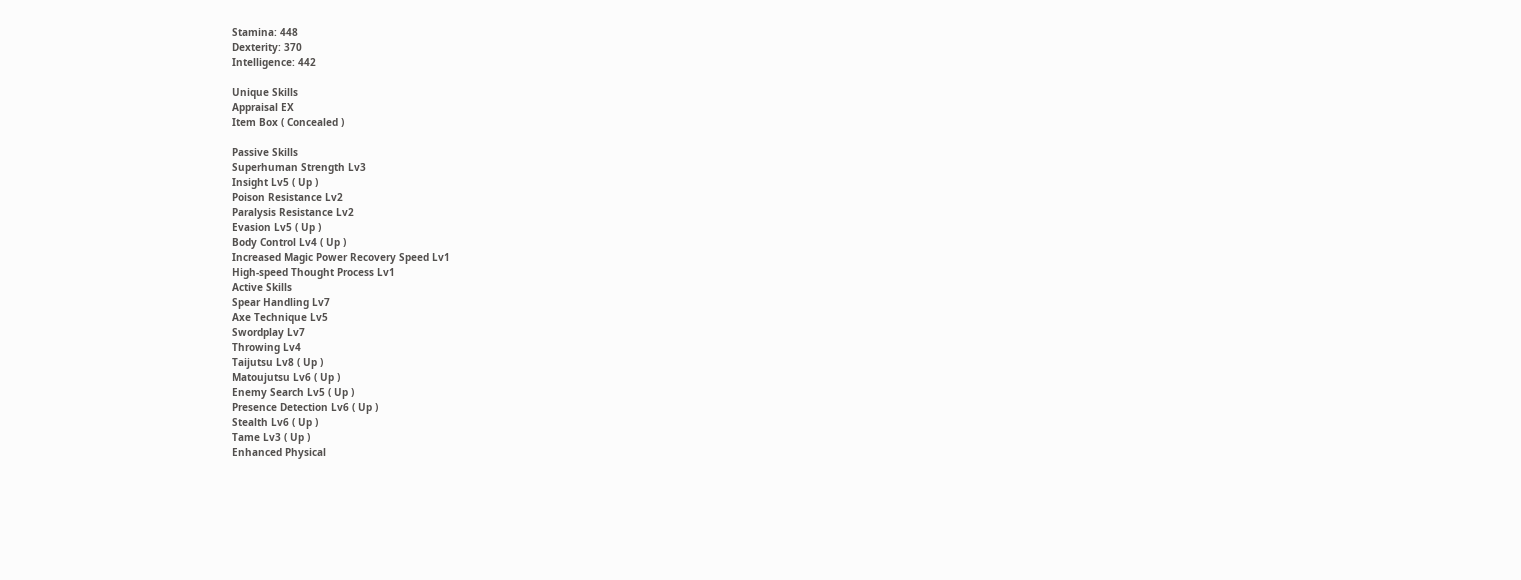Stamina: 448
Dexterity: 370
Intelligence: 442

Unique Skills
Appraisal EX
Item Box ( Concealed )

Passive Skills
Superhuman Strength Lv3
Insight Lv5 ( Up )
Poison Resistance Lv2
Paralysis Resistance Lv2
Evasion Lv5 ( Up )
Body Control Lv4 ( Up )
Increased Magic Power Recovery Speed Lv1
High-speed Thought Process Lv1
Active Skills
Spear Handling Lv7
Axe Technique Lv5
Swordplay Lv7
Throwing Lv4
Taijutsu Lv8 ( Up )
Matoujutsu Lv6 ( Up )
Enemy Search Lv5 ( Up )
Presence Detection Lv6 ( Up )
Stealth Lv6 ( Up )
Tame Lv3 ( Up )
Enhanced Physical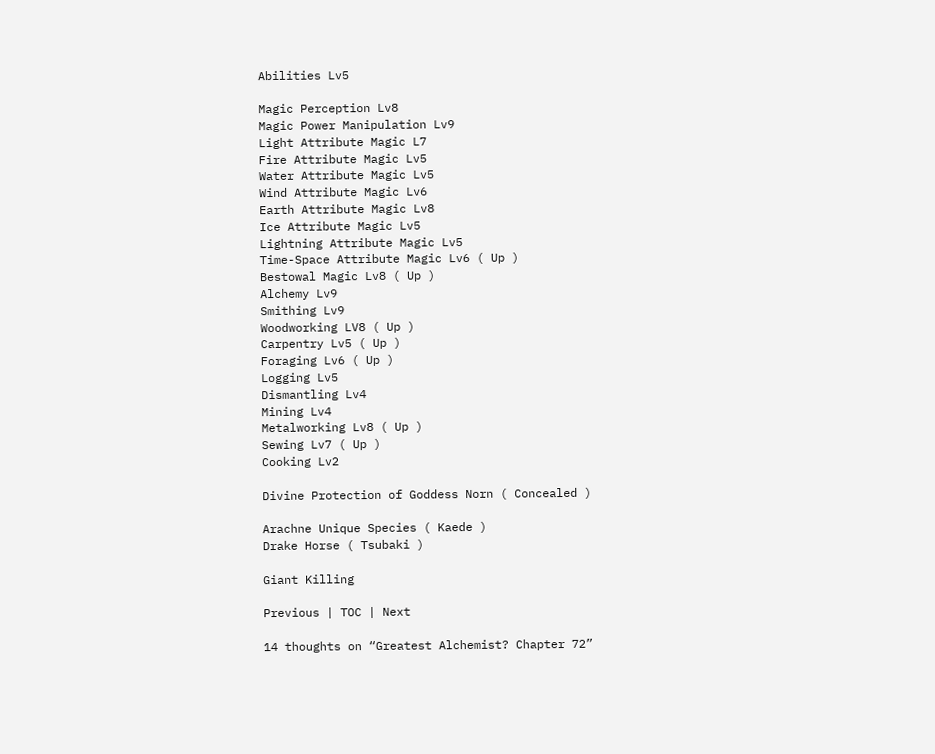Abilities Lv5

Magic Perception Lv8
Magic Power Manipulation Lv9
Light Attribute Magic L7
Fire Attribute Magic Lv5
Water Attribute Magic Lv5
Wind Attribute Magic Lv6
Earth Attribute Magic Lv8
Ice Attribute Magic Lv5
Lightning Attribute Magic Lv5
Time-Space Attribute Magic Lv6 ( Up )
Bestowal Magic Lv8 ( Up )
Alchemy Lv9
Smithing Lv9
Woodworking LV8 ( Up )
Carpentry Lv5 ( Up )
Foraging Lv6 ( Up )
Logging Lv5
Dismantling Lv4
Mining Lv4
Metalworking Lv8 ( Up )
Sewing Lv7 ( Up )
Cooking Lv2

Divine Protection of Goddess Norn ( Concealed )

Arachne Unique Species ( Kaede )
Drake Horse ( Tsubaki )

Giant Killing

Previous | TOC | Next

14 thoughts on “Greatest Alchemist? Chapter 72”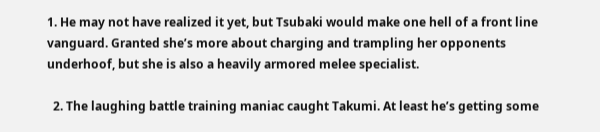1. He may not have realized it yet, but Tsubaki would make one hell of a front line vanguard. Granted she’s more about charging and trampling her opponents underhoof, but she is also a heavily armored melee specialist.

  2. The laughing battle training maniac caught Takumi. At least he’s getting some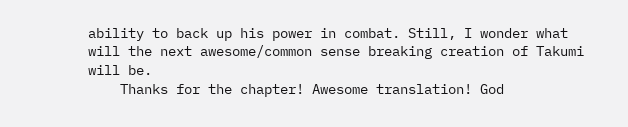ability to back up his power in combat. Still, I wonder what will the next awesome/common sense breaking creation of Takumi will be.
    Thanks for the chapter! Awesome translation! God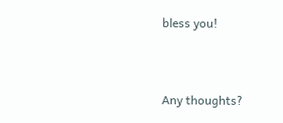bless you!


Any thoughts?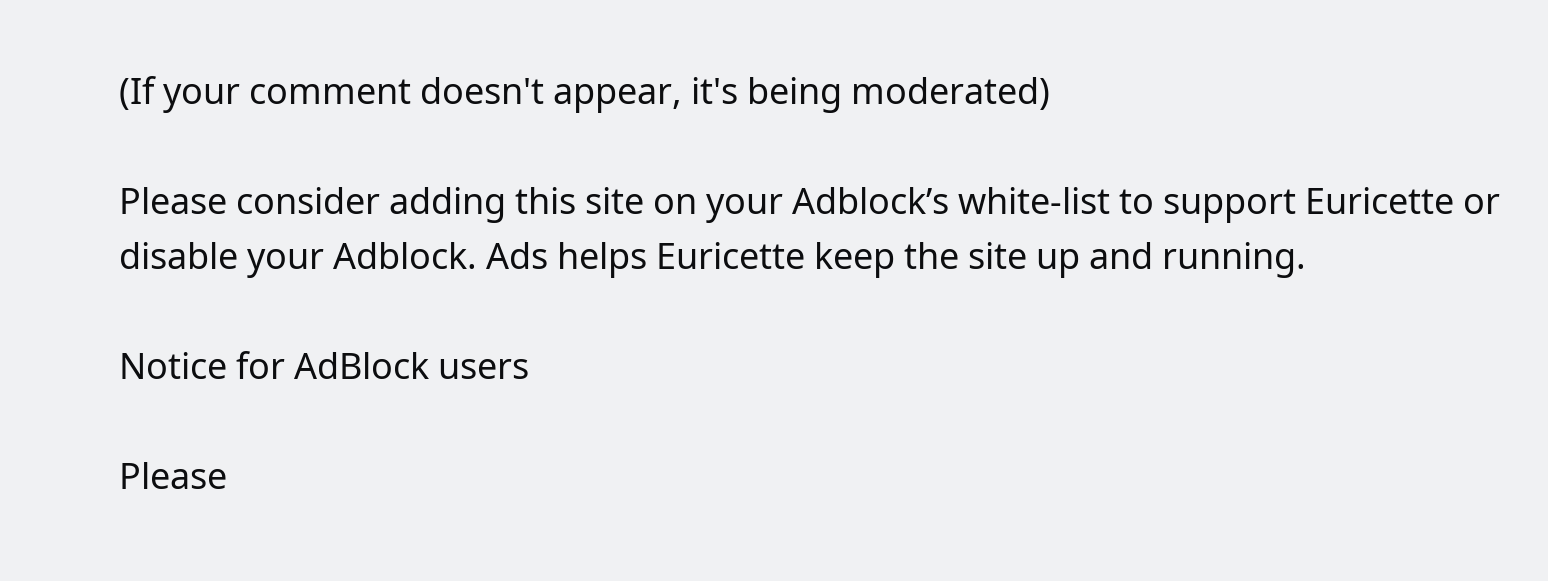(If your comment doesn't appear, it's being moderated)

Please consider adding this site on your Adblock’s white-list to support Euricette or disable your Adblock. Ads helps Euricette keep the site up and running.

Notice for AdBlock users

Please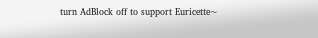turn AdBlock off to support Euricette~